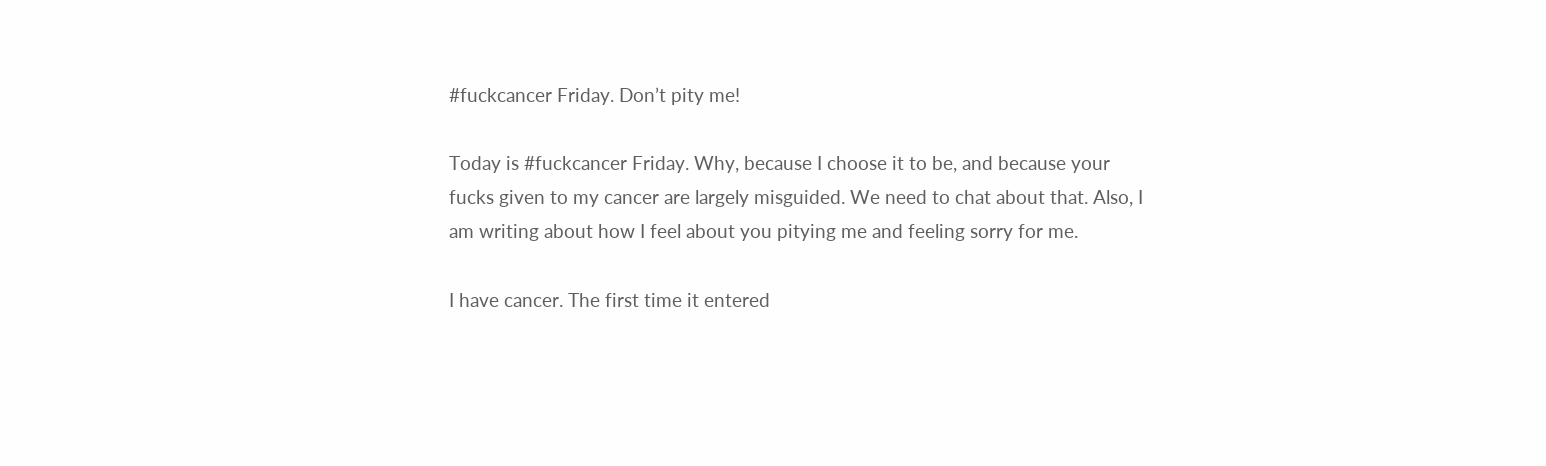#fuckcancer Friday. Don’t pity me!

Today is #fuckcancer Friday. Why, because I choose it to be, and because your fucks given to my cancer are largely misguided. We need to chat about that. Also, I am writing about how I feel about you pitying me and feeling sorry for me.

I have cancer. The first time it entered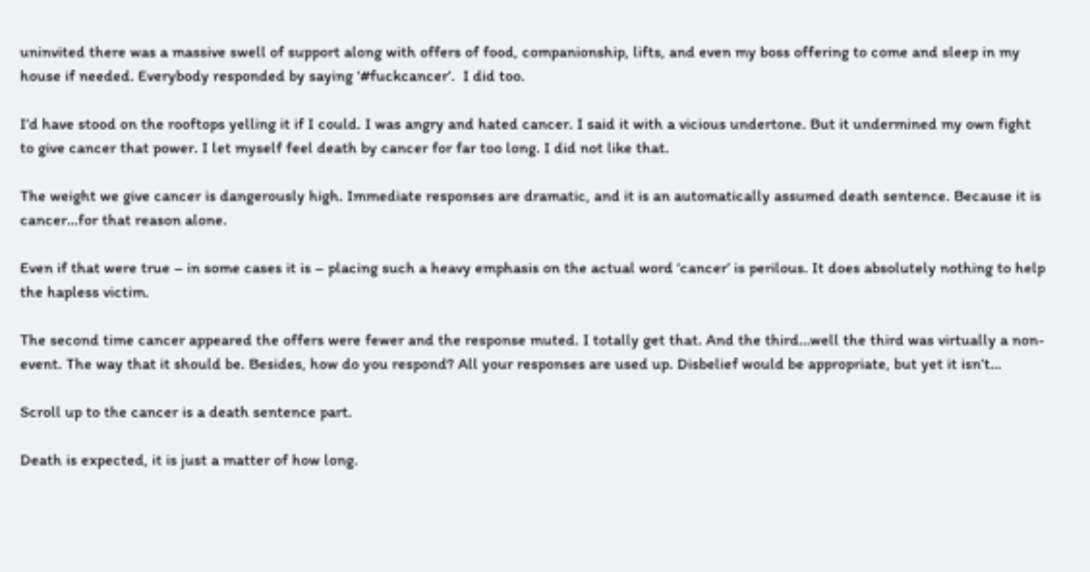uninvited there was a massive swell of support along with offers of food, companionship, lifts, and even my boss offering to come and sleep in my house if needed. Everybody responded by saying ‘#fuckcancer’.  I did too.

I’d have stood on the rooftops yelling it if I could. I was angry and hated cancer. I said it with a vicious undertone. But it undermined my own fight to give cancer that power. I let myself feel death by cancer for far too long. I did not like that.

The weight we give cancer is dangerously high. Immediate responses are dramatic, and it is an automatically assumed death sentence. Because it is cancer…for that reason alone.

Even if that were true – in some cases it is – placing such a heavy emphasis on the actual word ‘cancer’ is perilous. It does absolutely nothing to help the hapless victim.

The second time cancer appeared the offers were fewer and the response muted. I totally get that. And the third…well the third was virtually a non-event. The way that it should be. Besides, how do you respond? All your responses are used up. Disbelief would be appropriate, but yet it isn’t…

Scroll up to the cancer is a death sentence part.

Death is expected, it is just a matter of how long.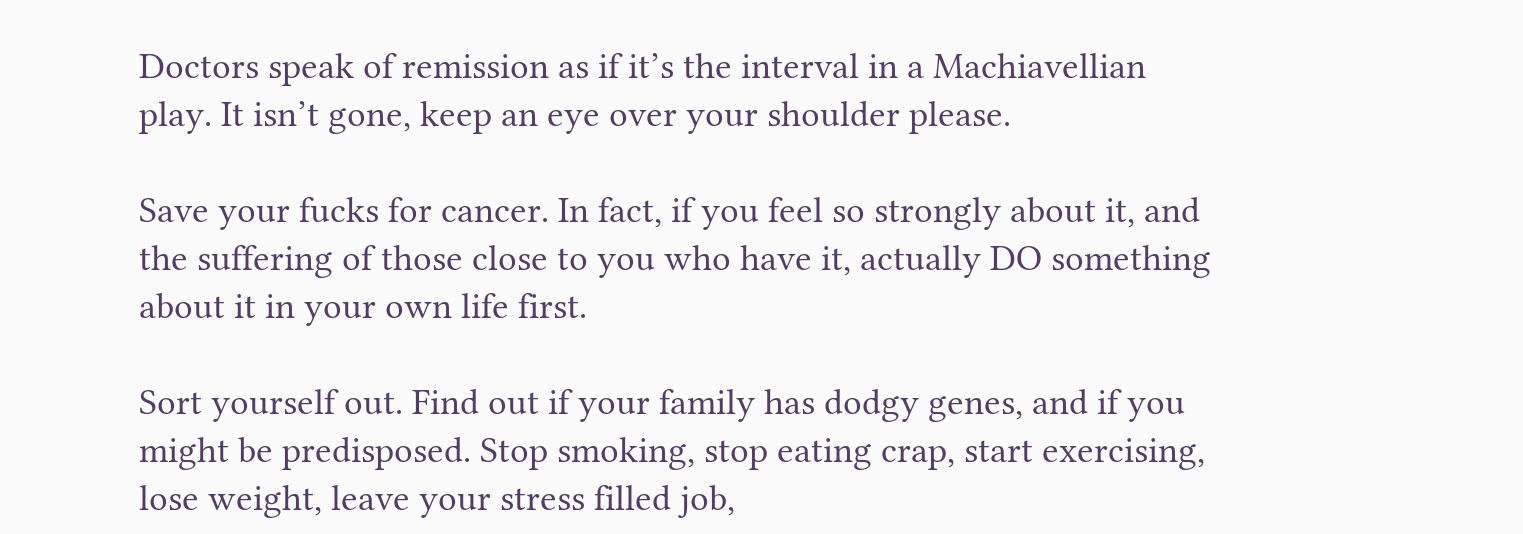Doctors speak of remission as if it’s the interval in a Machiavellian play. It isn’t gone, keep an eye over your shoulder please.

Save your fucks for cancer. In fact, if you feel so strongly about it, and the suffering of those close to you who have it, actually DO something about it in your own life first.

Sort yourself out. Find out if your family has dodgy genes, and if you might be predisposed. Stop smoking, stop eating crap, start exercising, lose weight, leave your stress filled job,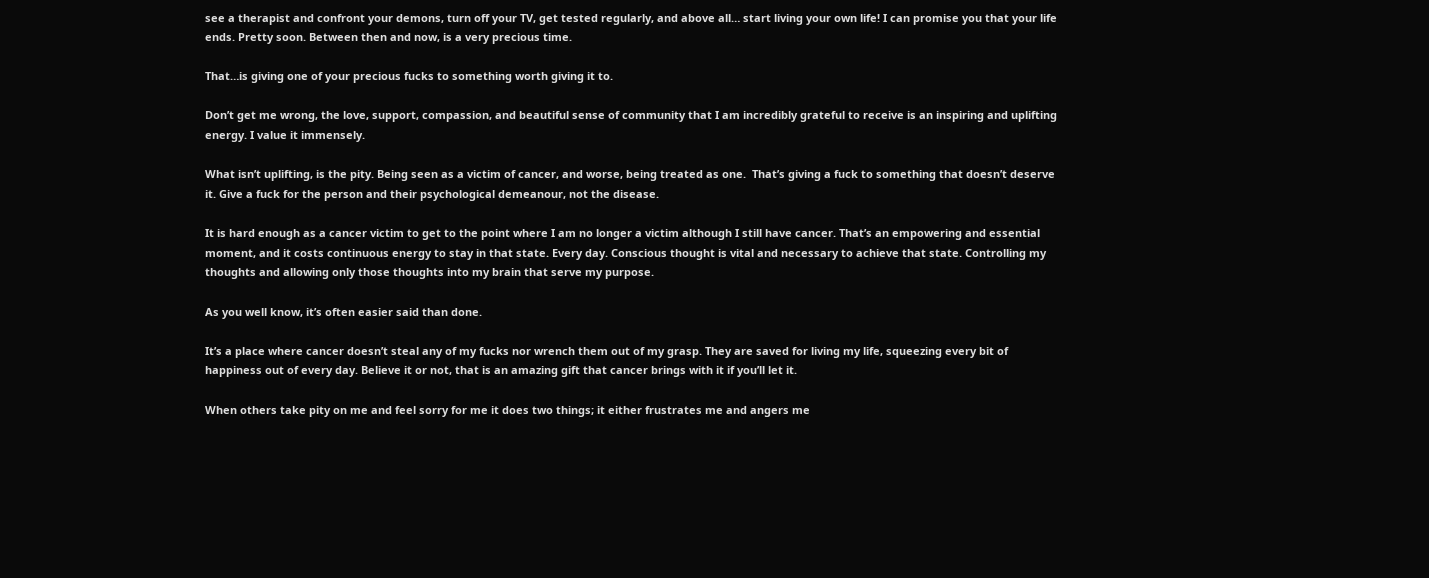see a therapist and confront your demons, turn off your TV, get tested regularly, and above all… start living your own life! I can promise you that your life ends. Pretty soon. Between then and now, is a very precious time.

That…is giving one of your precious fucks to something worth giving it to.

Don’t get me wrong, the love, support, compassion, and beautiful sense of community that I am incredibly grateful to receive is an inspiring and uplifting energy. I value it immensely.

What isn’t uplifting, is the pity. Being seen as a victim of cancer, and worse, being treated as one.  That’s giving a fuck to something that doesn’t deserve it. Give a fuck for the person and their psychological demeanour, not the disease.

It is hard enough as a cancer victim to get to the point where I am no longer a victim although I still have cancer. That’s an empowering and essential moment, and it costs continuous energy to stay in that state. Every day. Conscious thought is vital and necessary to achieve that state. Controlling my thoughts and allowing only those thoughts into my brain that serve my purpose.

As you well know, it’s often easier said than done.

It’s a place where cancer doesn’t steal any of my fucks nor wrench them out of my grasp. They are saved for living my life, squeezing every bit of happiness out of every day. Believe it or not, that is an amazing gift that cancer brings with it if you’ll let it.

When others take pity on me and feel sorry for me it does two things; it either frustrates me and angers me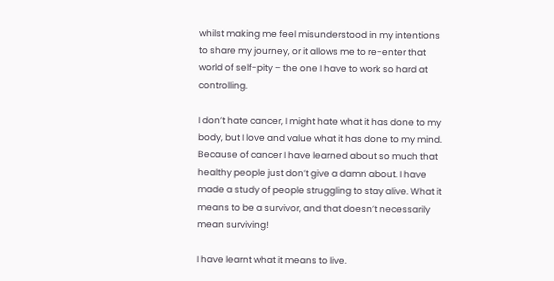whilst making me feel misunderstood in my intentions to share my journey, or it allows me to re-enter that world of self-pity – the one I have to work so hard at controlling.

I don’t hate cancer, I might hate what it has done to my body, but I love and value what it has done to my mind. Because of cancer I have learned about so much that healthy people just don’t give a damn about. I have made a study of people struggling to stay alive. What it means to be a survivor, and that doesn’t necessarily mean surviving!

I have learnt what it means to live.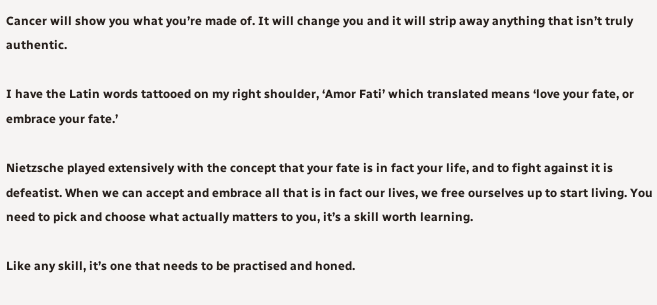Cancer will show you what you’re made of. It will change you and it will strip away anything that isn’t truly authentic.

I have the Latin words tattooed on my right shoulder, ‘Amor Fati’ which translated means ‘love your fate, or embrace your fate.’

Nietzsche played extensively with the concept that your fate is in fact your life, and to fight against it is defeatist. When we can accept and embrace all that is in fact our lives, we free ourselves up to start living. You need to pick and choose what actually matters to you, it’s a skill worth learning.

Like any skill, it’s one that needs to be practised and honed.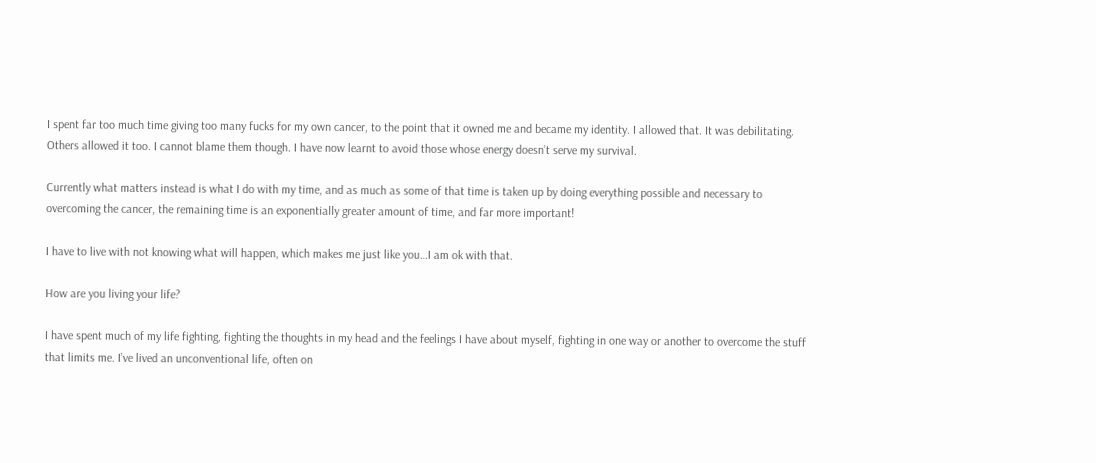I spent far too much time giving too many fucks for my own cancer, to the point that it owned me and became my identity. I allowed that. It was debilitating.  Others allowed it too. I cannot blame them though. I have now learnt to avoid those whose energy doesn’t serve my survival.

Currently what matters instead is what I do with my time, and as much as some of that time is taken up by doing everything possible and necessary to overcoming the cancer, the remaining time is an exponentially greater amount of time, and far more important!

I have to live with not knowing what will happen, which makes me just like you…I am ok with that.

How are you living your life?

I have spent much of my life fighting, fighting the thoughts in my head and the feelings I have about myself, fighting in one way or another to overcome the stuff that limits me. I’ve lived an unconventional life, often on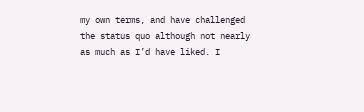my own terms, and have challenged the status quo although not nearly as much as I’d have liked. I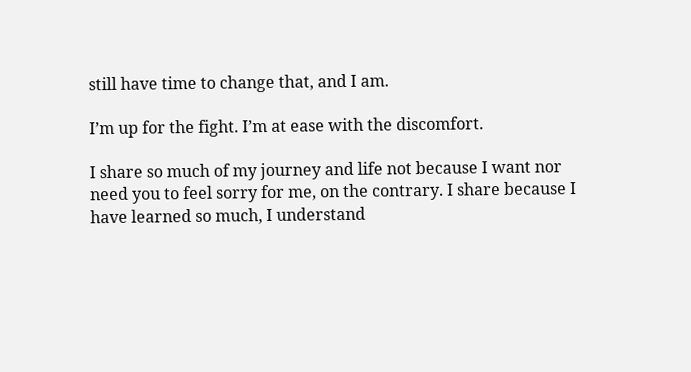still have time to change that, and I am.

I’m up for the fight. I’m at ease with the discomfort.

I share so much of my journey and life not because I want nor need you to feel sorry for me, on the contrary. I share because I have learned so much, I understand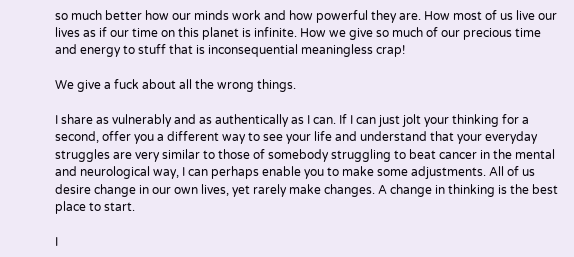so much better how our minds work and how powerful they are. How most of us live our lives as if our time on this planet is infinite. How we give so much of our precious time and energy to stuff that is inconsequential meaningless crap!

We give a fuck about all the wrong things.

I share as vulnerably and as authentically as I can. If I can just jolt your thinking for a second, offer you a different way to see your life and understand that your everyday struggles are very similar to those of somebody struggling to beat cancer in the mental and neurological way, I can perhaps enable you to make some adjustments. All of us desire change in our own lives, yet rarely make changes. A change in thinking is the best place to start.

I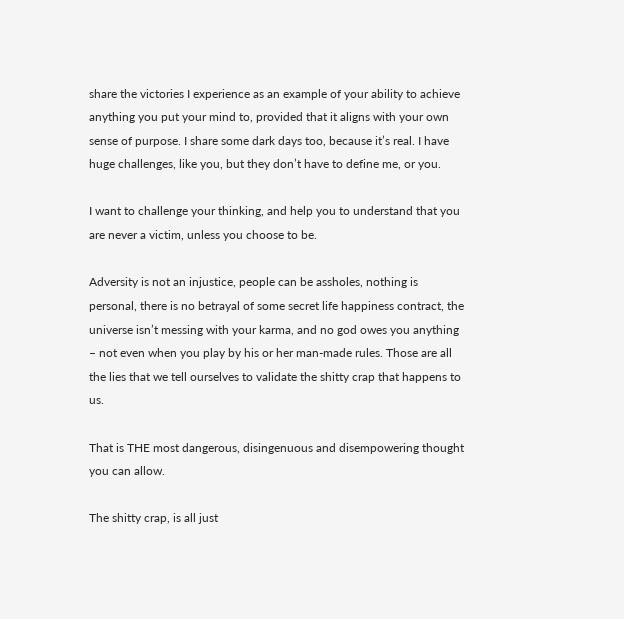share the victories I experience as an example of your ability to achieve anything you put your mind to, provided that it aligns with your own sense of purpose. I share some dark days too, because it’s real. I have huge challenges, like you, but they don’t have to define me, or you.

I want to challenge your thinking, and help you to understand that you are never a victim, unless you choose to be.

Adversity is not an injustice, people can be assholes, nothing is personal, there is no betrayal of some secret life happiness contract, the universe isn’t messing with your karma, and no god owes you anything – not even when you play by his or her man-made rules. Those are all the lies that we tell ourselves to validate the shitty crap that happens to us.

That is THE most dangerous, disingenuous and disempowering thought you can allow.

The shitty crap, is all just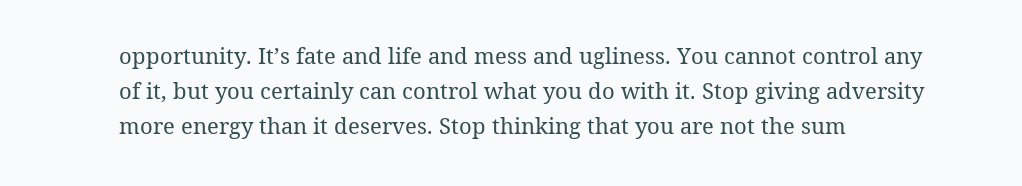opportunity. It’s fate and life and mess and ugliness. You cannot control any of it, but you certainly can control what you do with it. Stop giving adversity more energy than it deserves. Stop thinking that you are not the sum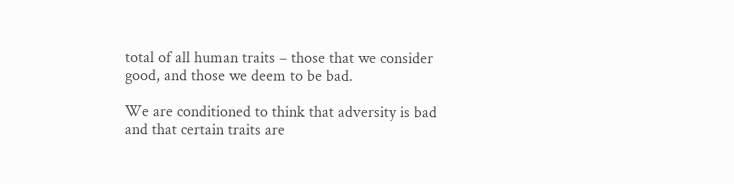total of all human traits – those that we consider good, and those we deem to be bad.

We are conditioned to think that adversity is bad and that certain traits are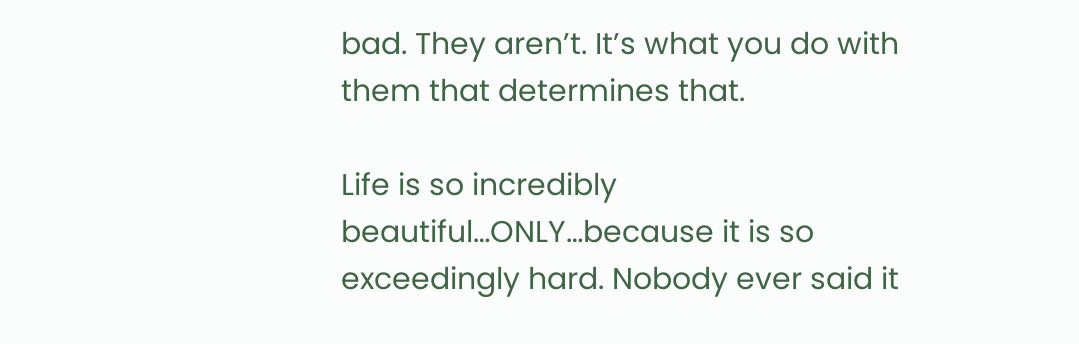bad. They aren’t. It’s what you do with them that determines that.

Life is so incredibly beautiful…ONLY…because it is so exceedingly hard. Nobody ever said it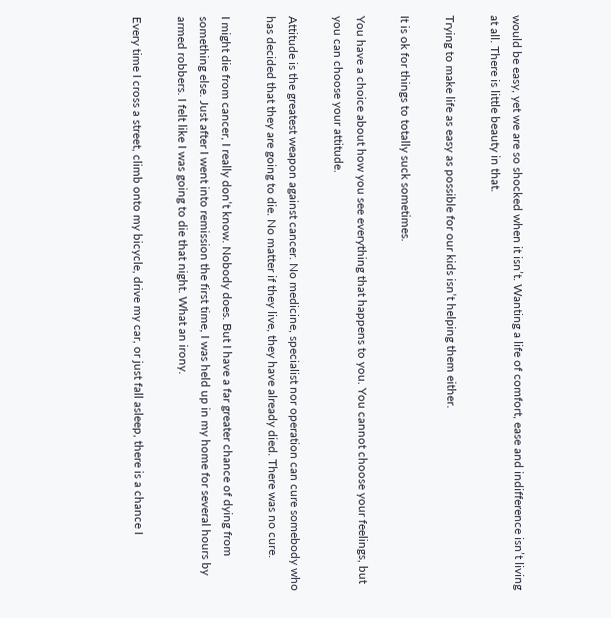would be easy, yet we are so shocked when it isn’t. Wanting a life of comfort, ease and indifference isn’t living at all. There is little beauty in that.

Trying to make life as easy as possible for our kids isn’t helping them either.

It is ok for things to totally suck sometimes.

You have a choice about how you see everything that happens to you. You cannot choose your feelings, but you can choose your attitude.

Attitude is the greatest weapon against cancer. No medicine, specialist nor operation can cure somebody who has decided that they are going to die. No matter if they live, they have already died. There was no cure.

I might die from cancer, I really don’t know. Nobody does. But I have a far greater chance of dying from something else. Just after I went into remission the first time, I was held up in my home for several hours by armed robbers. I felt like I was going to die that night. What an irony.

Every time I cross a street, climb onto my bicycle, drive my car, or just fall asleep, there is a chance I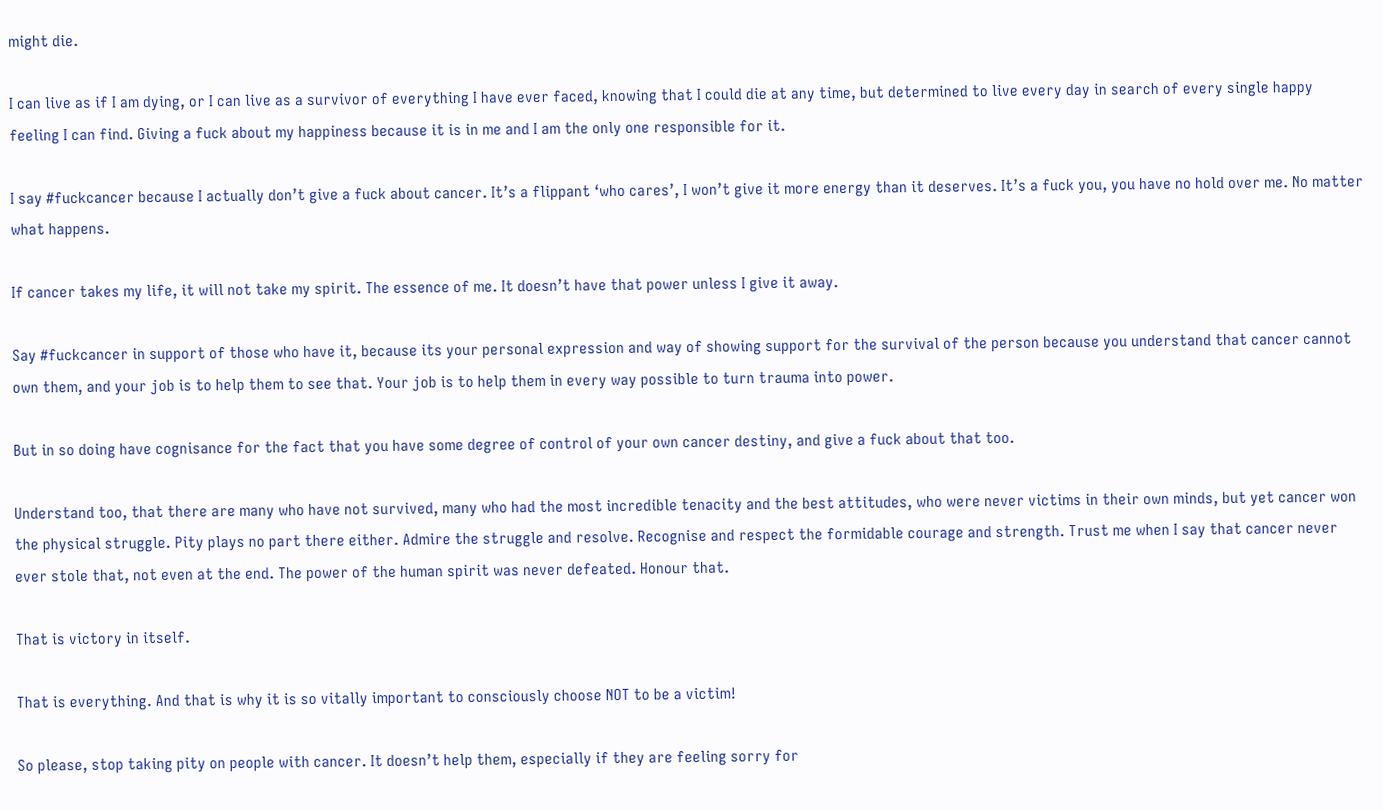might die.

I can live as if I am dying, or I can live as a survivor of everything I have ever faced, knowing that I could die at any time, but determined to live every day in search of every single happy feeling I can find. Giving a fuck about my happiness because it is in me and I am the only one responsible for it.

I say #fuckcancer because I actually don’t give a fuck about cancer. It’s a flippant ‘who cares’, I won’t give it more energy than it deserves. It’s a fuck you, you have no hold over me. No matter what happens.

If cancer takes my life, it will not take my spirit. The essence of me. It doesn’t have that power unless I give it away.

Say #fuckcancer in support of those who have it, because its your personal expression and way of showing support for the survival of the person because you understand that cancer cannot own them, and your job is to help them to see that. Your job is to help them in every way possible to turn trauma into power.

But in so doing have cognisance for the fact that you have some degree of control of your own cancer destiny, and give a fuck about that too.

Understand too, that there are many who have not survived, many who had the most incredible tenacity and the best attitudes, who were never victims in their own minds, but yet cancer won the physical struggle. Pity plays no part there either. Admire the struggle and resolve. Recognise and respect the formidable courage and strength. Trust me when I say that cancer never ever stole that, not even at the end. The power of the human spirit was never defeated. Honour that.

That is victory in itself.

That is everything. And that is why it is so vitally important to consciously choose NOT to be a victim!

So please, stop taking pity on people with cancer. It doesn’t help them, especially if they are feeling sorry for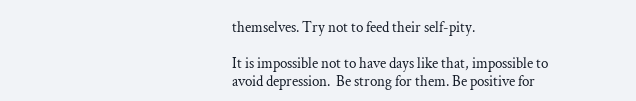themselves. Try not to feed their self-pity.

It is impossible not to have days like that, impossible to avoid depression.  Be strong for them. Be positive for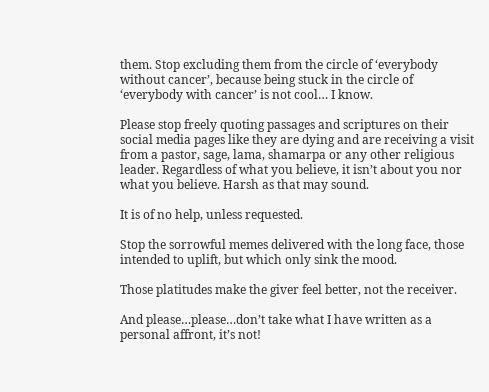them. Stop excluding them from the circle of ‘everybody without cancer’, because being stuck in the circle of ‘everybody with cancer’ is not cool… I know.

Please stop freely quoting passages and scriptures on their social media pages like they are dying and are receiving a visit from a pastor, sage, lama, shamarpa or any other religious leader. Regardless of what you believe, it isn’t about you nor what you believe. Harsh as that may sound.

It is of no help, unless requested.

Stop the sorrowful memes delivered with the long face, those intended to uplift, but which only sink the mood.

Those platitudes make the giver feel better, not the receiver.

And please…please…don’t take what I have written as a personal affront, it’s not!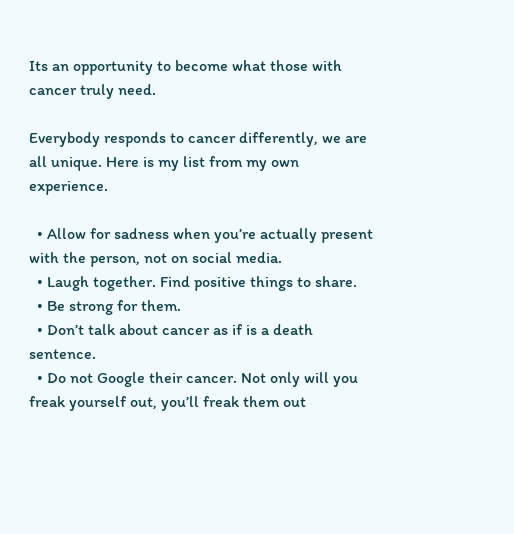Its an opportunity to become what those with cancer truly need.

Everybody responds to cancer differently, we are all unique. Here is my list from my own experience.

  • Allow for sadness when you’re actually present with the person, not on social media.
  • Laugh together. Find positive things to share.
  • Be strong for them.
  • Don’t talk about cancer as if is a death sentence.
  • Do not Google their cancer. Not only will you freak yourself out, you’ll freak them out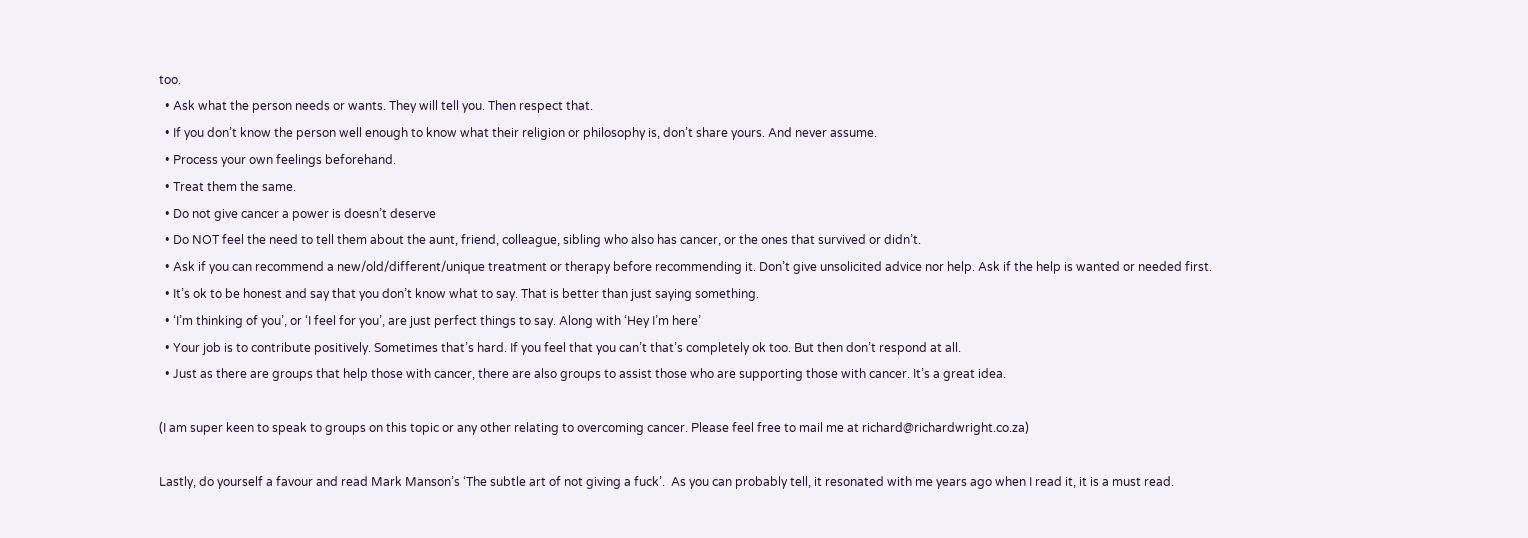too.
  • Ask what the person needs or wants. They will tell you. Then respect that.
  • If you don’t know the person well enough to know what their religion or philosophy is, don’t share yours. And never assume.
  • Process your own feelings beforehand.
  • Treat them the same.
  • Do not give cancer a power is doesn’t deserve
  • Do NOT feel the need to tell them about the aunt, friend, colleague, sibling who also has cancer, or the ones that survived or didn’t.
  • Ask if you can recommend a new/old/different/unique treatment or therapy before recommending it. Don’t give unsolicited advice nor help. Ask if the help is wanted or needed first.
  • It’s ok to be honest and say that you don’t know what to say. That is better than just saying something.
  • ‘I’m thinking of you’, or ‘I feel for you’, are just perfect things to say. Along with ‘Hey I’m here’
  • Your job is to contribute positively. Sometimes that’s hard. If you feel that you can’t that’s completely ok too. But then don’t respond at all.
  • Just as there are groups that help those with cancer, there are also groups to assist those who are supporting those with cancer. It’s a great idea.

(I am super keen to speak to groups on this topic or any other relating to overcoming cancer. Please feel free to mail me at richard@richardwright.co.za)

Lastly, do yourself a favour and read Mark Manson’s ‘The subtle art of not giving a fuck’.  As you can probably tell, it resonated with me years ago when I read it, it is a must read.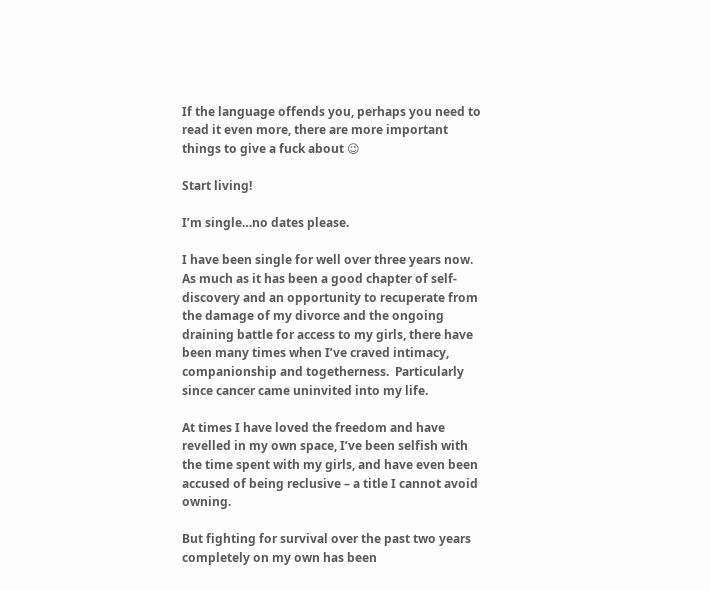If the language offends you, perhaps you need to read it even more, there are more important things to give a fuck about 😉

Start living!

I’m single…no dates please.

I have been single for well over three years now.  As much as it has been a good chapter of self-discovery and an opportunity to recuperate from the damage of my divorce and the ongoing draining battle for access to my girls, there have been many times when I’ve craved intimacy, companionship and togetherness.  Particularly since cancer came uninvited into my life.

At times I have loved the freedom and have revelled in my own space, I’ve been selfish with the time spent with my girls, and have even been accused of being reclusive – a title I cannot avoid owning.

But fighting for survival over the past two years completely on my own has been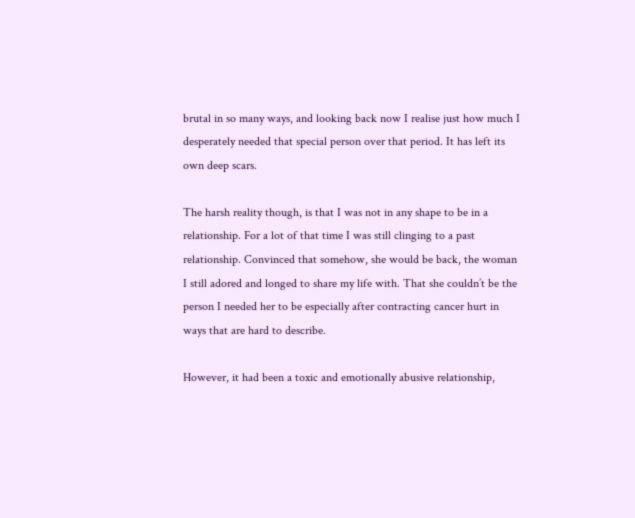brutal in so many ways, and looking back now I realise just how much I desperately needed that special person over that period. It has left its own deep scars.

The harsh reality though, is that I was not in any shape to be in a relationship. For a lot of that time I was still clinging to a past relationship. Convinced that somehow, she would be back, the woman I still adored and longed to share my life with. That she couldn’t be the person I needed her to be especially after contracting cancer hurt in ways that are hard to describe.

However, it had been a toxic and emotionally abusive relationship,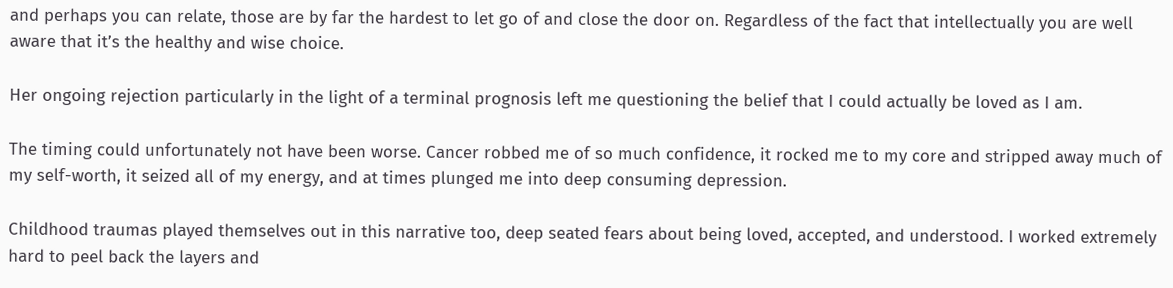and perhaps you can relate, those are by far the hardest to let go of and close the door on. Regardless of the fact that intellectually you are well aware that it’s the healthy and wise choice.

Her ongoing rejection particularly in the light of a terminal prognosis left me questioning the belief that I could actually be loved as I am.

The timing could unfortunately not have been worse. Cancer robbed me of so much confidence, it rocked me to my core and stripped away much of my self-worth, it seized all of my energy, and at times plunged me into deep consuming depression.

Childhood traumas played themselves out in this narrative too, deep seated fears about being loved, accepted, and understood. I worked extremely hard to peel back the layers and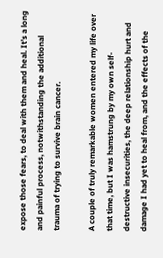expose those fears, to deal with them and heal. It’s a long and painful process, notwithstanding the additional trauma of trying to survive brain cancer.

A couple of truly remarkable women entered my life over that time, but I was hamstrung by my own self-destructive insecurities, the deep relationship hurt and damage I had yet to heal from, and the effects of the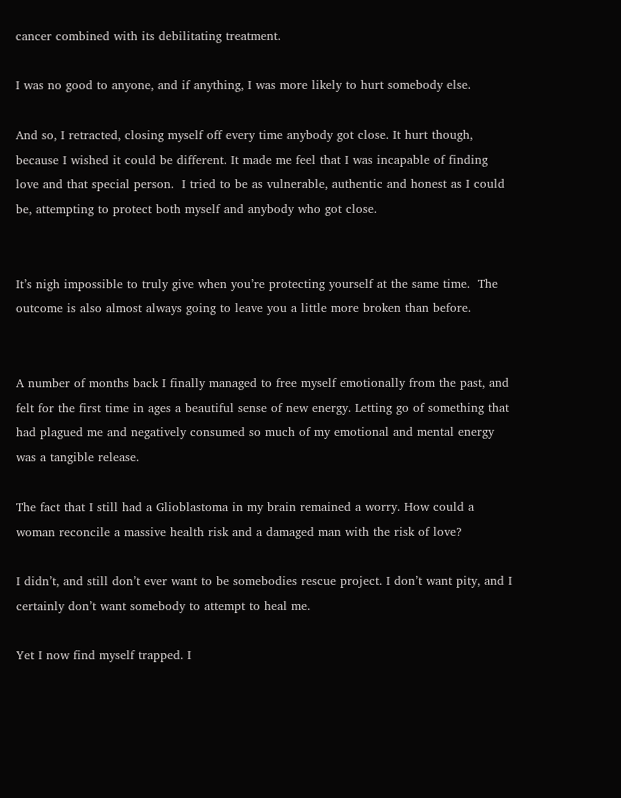cancer combined with its debilitating treatment.

I was no good to anyone, and if anything, I was more likely to hurt somebody else.

And so, I retracted, closing myself off every time anybody got close. It hurt though, because I wished it could be different. It made me feel that I was incapable of finding love and that special person.  I tried to be as vulnerable, authentic and honest as I could be, attempting to protect both myself and anybody who got close.


It’s nigh impossible to truly give when you’re protecting yourself at the same time.  The outcome is also almost always going to leave you a little more broken than before.


A number of months back I finally managed to free myself emotionally from the past, and felt for the first time in ages a beautiful sense of new energy. Letting go of something that had plagued me and negatively consumed so much of my emotional and mental energy was a tangible release.

The fact that I still had a Glioblastoma in my brain remained a worry. How could a woman reconcile a massive health risk and a damaged man with the risk of love?

I didn’t, and still don’t ever want to be somebodies rescue project. I don’t want pity, and I certainly don’t want somebody to attempt to heal me.

Yet I now find myself trapped. I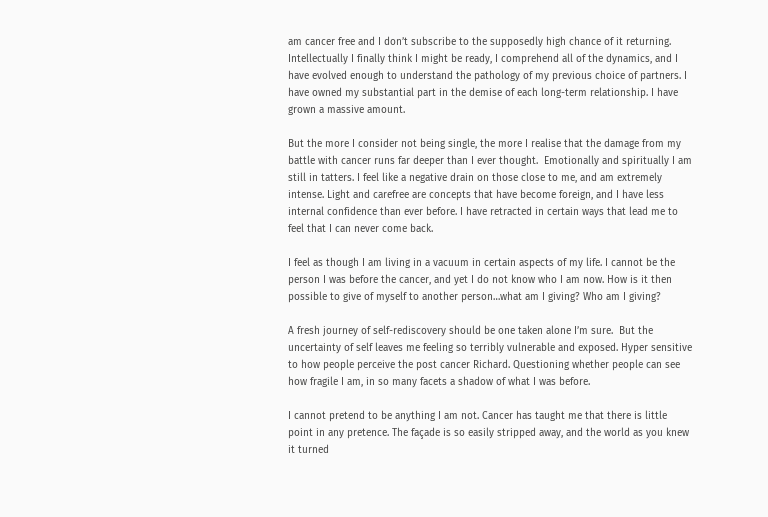am cancer free and I don’t subscribe to the supposedly high chance of it returning. Intellectually I finally think I might be ready, I comprehend all of the dynamics, and I have evolved enough to understand the pathology of my previous choice of partners. I have owned my substantial part in the demise of each long-term relationship. I have grown a massive amount.

But the more I consider not being single, the more I realise that the damage from my battle with cancer runs far deeper than I ever thought.  Emotionally and spiritually I am still in tatters. I feel like a negative drain on those close to me, and am extremely intense. Light and carefree are concepts that have become foreign, and I have less internal confidence than ever before. I have retracted in certain ways that lead me to feel that I can never come back.

I feel as though I am living in a vacuum in certain aspects of my life. I cannot be the person I was before the cancer, and yet I do not know who I am now. How is it then possible to give of myself to another person…what am I giving? Who am I giving?

A fresh journey of self-rediscovery should be one taken alone I’m sure.  But the uncertainty of self leaves me feeling so terribly vulnerable and exposed. Hyper sensitive to how people perceive the post cancer Richard. Questioning whether people can see how fragile I am, in so many facets a shadow of what I was before.

I cannot pretend to be anything I am not. Cancer has taught me that there is little point in any pretence. The façade is so easily stripped away, and the world as you knew it turned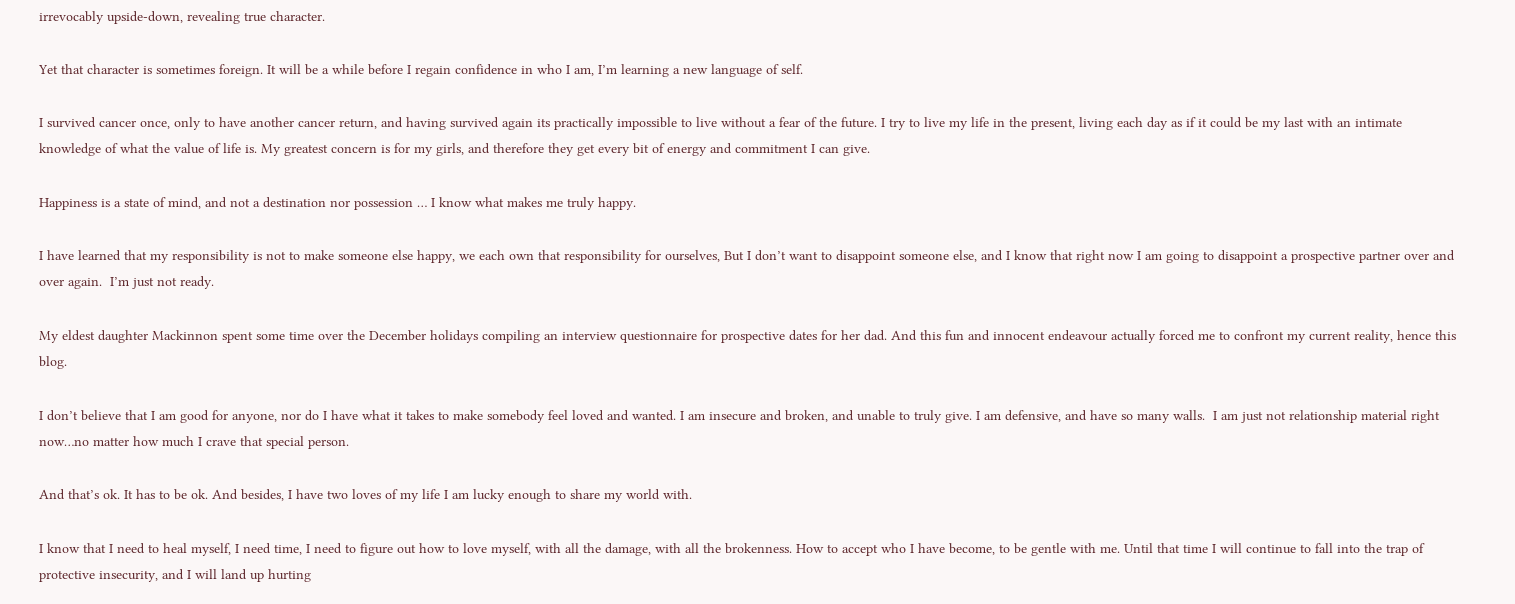irrevocably upside-down, revealing true character.

Yet that character is sometimes foreign. It will be a while before I regain confidence in who I am, I’m learning a new language of self.

I survived cancer once, only to have another cancer return, and having survived again its practically impossible to live without a fear of the future. I try to live my life in the present, living each day as if it could be my last with an intimate knowledge of what the value of life is. My greatest concern is for my girls, and therefore they get every bit of energy and commitment I can give.

Happiness is a state of mind, and not a destination nor possession … I know what makes me truly happy.

I have learned that my responsibility is not to make someone else happy, we each own that responsibility for ourselves, But I don’t want to disappoint someone else, and I know that right now I am going to disappoint a prospective partner over and over again.  I’m just not ready.

My eldest daughter Mackinnon spent some time over the December holidays compiling an interview questionnaire for prospective dates for her dad. And this fun and innocent endeavour actually forced me to confront my current reality, hence this blog.

I don’t believe that I am good for anyone, nor do I have what it takes to make somebody feel loved and wanted. I am insecure and broken, and unable to truly give. I am defensive, and have so many walls.  I am just not relationship material right now…no matter how much I crave that special person.

And that’s ok. It has to be ok. And besides, I have two loves of my life I am lucky enough to share my world with.

I know that I need to heal myself, I need time, I need to figure out how to love myself, with all the damage, with all the brokenness. How to accept who I have become, to be gentle with me. Until that time I will continue to fall into the trap of protective insecurity, and I will land up hurting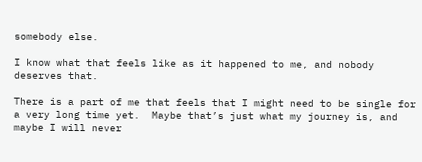somebody else.

I know what that feels like as it happened to me, and nobody deserves that.

There is a part of me that feels that I might need to be single for a very long time yet.  Maybe that’s just what my journey is, and maybe I will never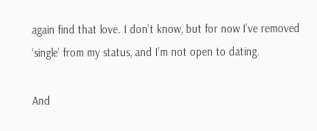again find that love. I don’t know, but for now I’ve removed ‘single’ from my status, and I’m not open to dating.

And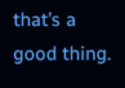that’s a good thing.